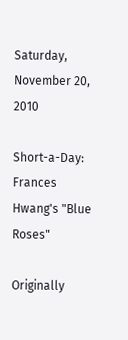Saturday, November 20, 2010

Short-a-Day: Frances Hwang's "Blue Roses"

Originally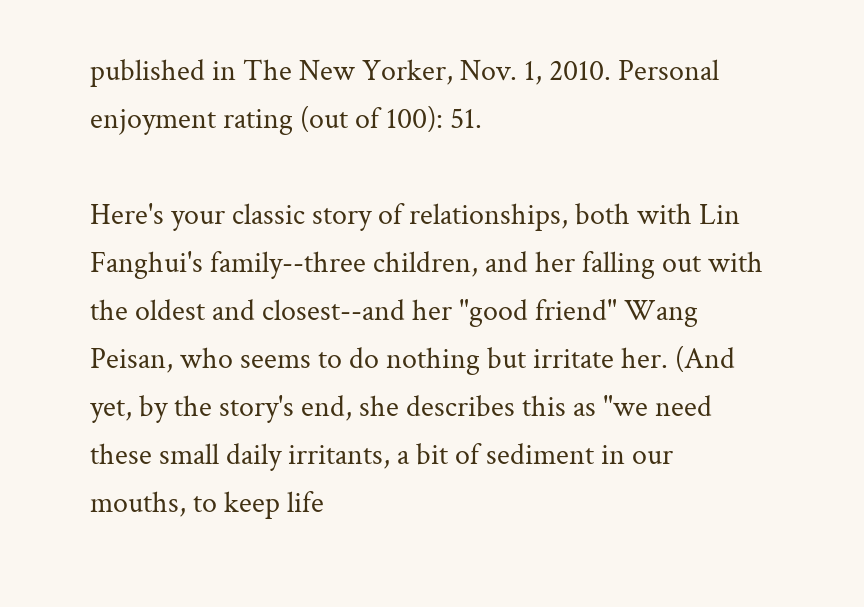published in The New Yorker, Nov. 1, 2010. Personal enjoyment rating (out of 100): 51.

Here's your classic story of relationships, both with Lin Fanghui's family--three children, and her falling out with the oldest and closest--and her "good friend" Wang Peisan, who seems to do nothing but irritate her. (And yet, by the story's end, she describes this as "we need these small daily irritants, a bit of sediment in our mouths, to keep life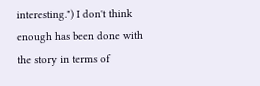interesting.") I don't think enough has been done with the story in terms of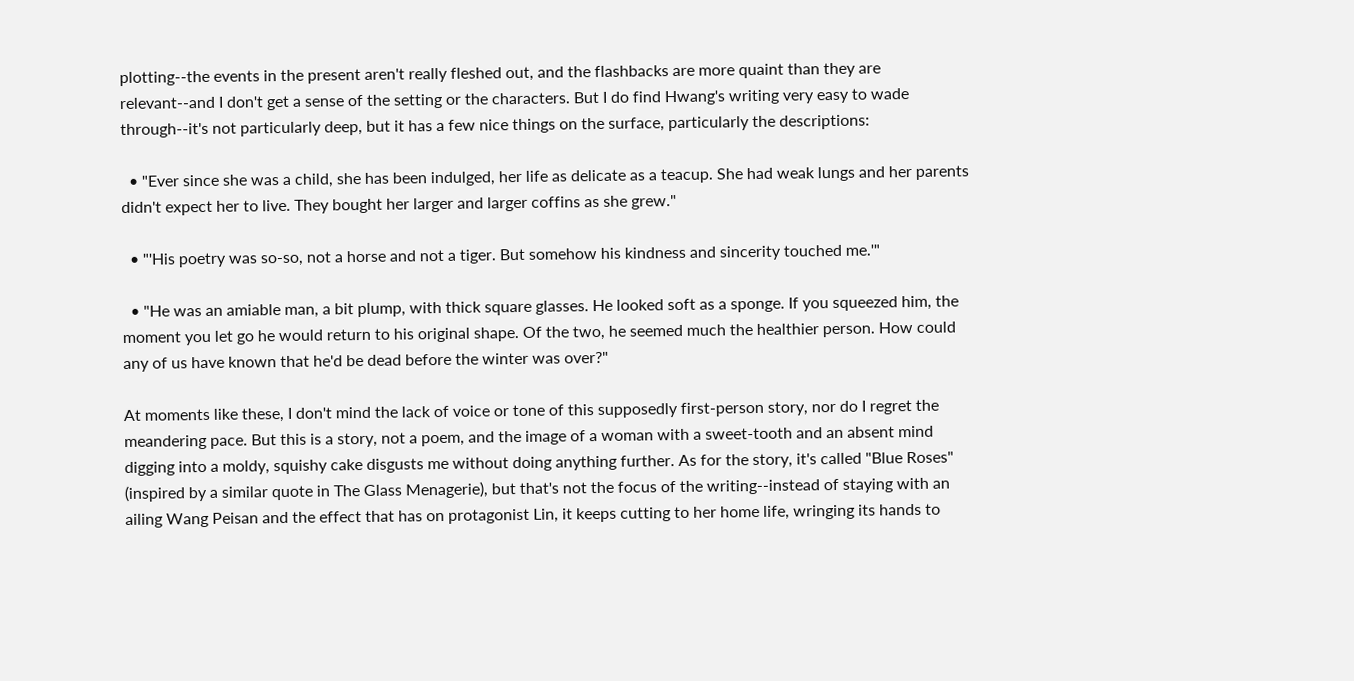plotting--the events in the present aren't really fleshed out, and the flashbacks are more quaint than they are relevant--and I don't get a sense of the setting or the characters. But I do find Hwang's writing very easy to wade through--it's not particularly deep, but it has a few nice things on the surface, particularly the descriptions:

  • "Ever since she was a child, she has been indulged, her life as delicate as a teacup. She had weak lungs and her parents didn't expect her to live. They bought her larger and larger coffins as she grew."

  • "'His poetry was so-so, not a horse and not a tiger. But somehow his kindness and sincerity touched me.'"

  • "He was an amiable man, a bit plump, with thick square glasses. He looked soft as a sponge. If you squeezed him, the moment you let go he would return to his original shape. Of the two, he seemed much the healthier person. How could any of us have known that he'd be dead before the winter was over?"

At moments like these, I don't mind the lack of voice or tone of this supposedly first-person story, nor do I regret the meandering pace. But this is a story, not a poem, and the image of a woman with a sweet-tooth and an absent mind digging into a moldy, squishy cake disgusts me without doing anything further. As for the story, it's called "Blue Roses" (inspired by a similar quote in The Glass Menagerie), but that's not the focus of the writing--instead of staying with an ailing Wang Peisan and the effect that has on protagonist Lin, it keeps cutting to her home life, wringing its hands to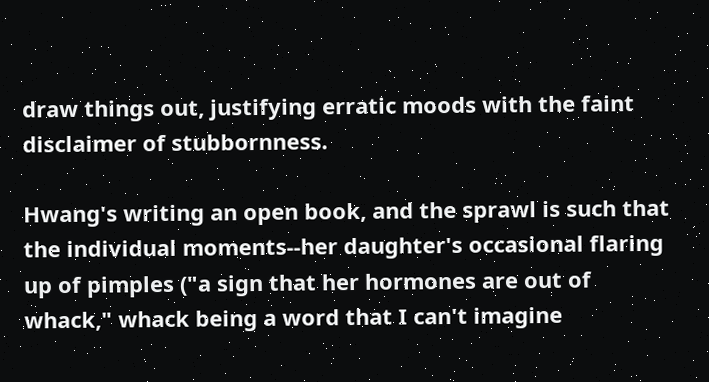draw things out, justifying erratic moods with the faint disclaimer of stubbornness.

Hwang's writing an open book, and the sprawl is such that the individual moments--her daughter's occasional flaring up of pimples ("a sign that her hormones are out of whack," whack being a word that I can't imagine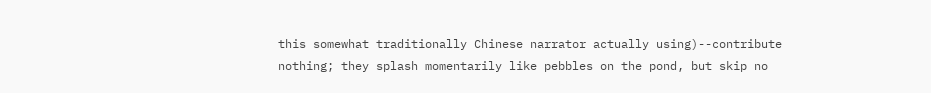this somewhat traditionally Chinese narrator actually using)--contribute nothing; they splash momentarily like pebbles on the pond, but skip no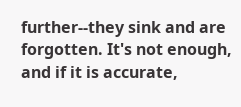further--they sink and are forgotten. It's not enough, and if it is accurate,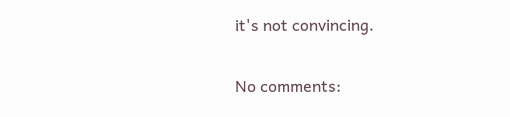it's not convincing.

No comments: